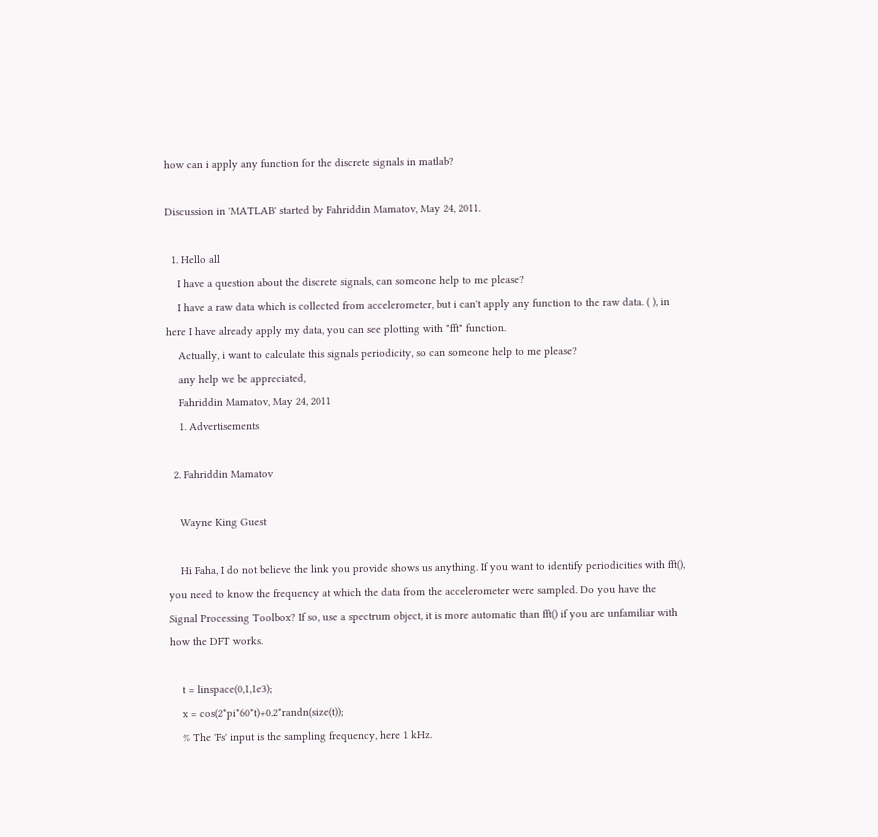how can i apply any function for the discrete signals in matlab?

Discussion in 'MATLAB' started by Fahriddin Mamatov, May 24, 2011.

  1. Hello all
    I have a question about the discrete signals, can someone help to me please?
    I have a raw data which is collected from accelerometer, but i can't apply any function to the raw data. ( ), in here I have already apply my data, you can see plotting with "fft" function.
    Actually, i want to calculate this signals periodicity, so can someone help to me please?
    any help we be appreciated,
    Fahriddin Mamatov, May 24, 2011
    1. Advertisements

  2. Fahriddin Mamatov

    Wayne King Guest

    Hi Faha, I do not believe the link you provide shows us anything. If you want to identify periodicities with fft(), you need to know the frequency at which the data from the accelerometer were sampled. Do you have the Signal Processing Toolbox? If so, use a spectrum object, it is more automatic than fft() if you are unfamiliar with how the DFT works.

    t = linspace(0,1,1e3);
    x = cos(2*pi*60*t)+0.2*randn(size(t));
    % The 'Fs' input is the sampling frequency, here 1 kHz.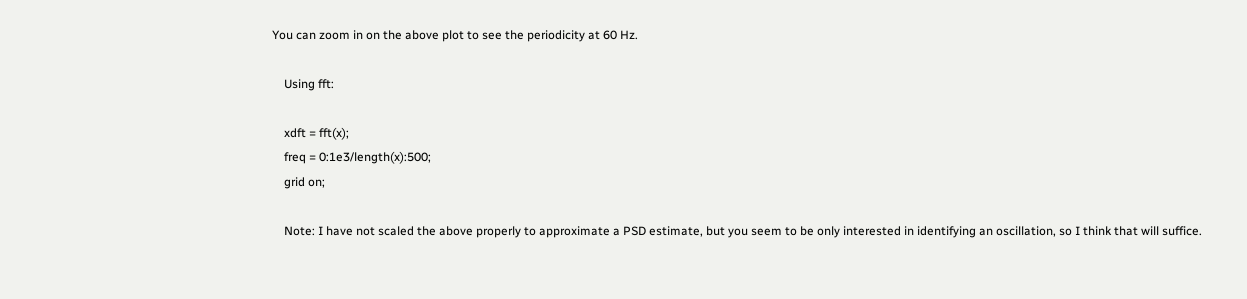You can zoom in on the above plot to see the periodicity at 60 Hz.

    Using fft:

    xdft = fft(x);
    freq = 0:1e3/length(x):500;
    grid on;

    Note: I have not scaled the above properly to approximate a PSD estimate, but you seem to be only interested in identifying an oscillation, so I think that will suffice.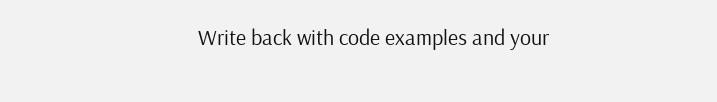Write back with code examples and your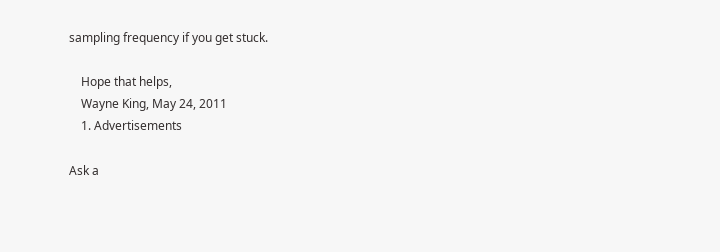sampling frequency if you get stuck.

    Hope that helps,
    Wayne King, May 24, 2011
    1. Advertisements

Ask a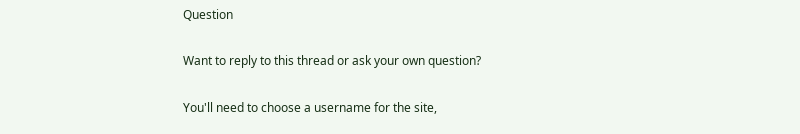Question

Want to reply to this thread or ask your own question?

You'll need to choose a username for the site,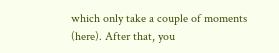which only take a couple of moments (here). After that, you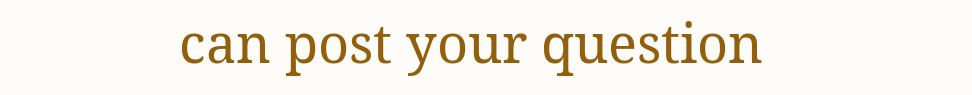can post your question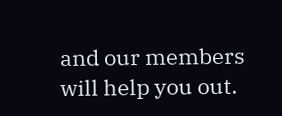and our members will help you out.